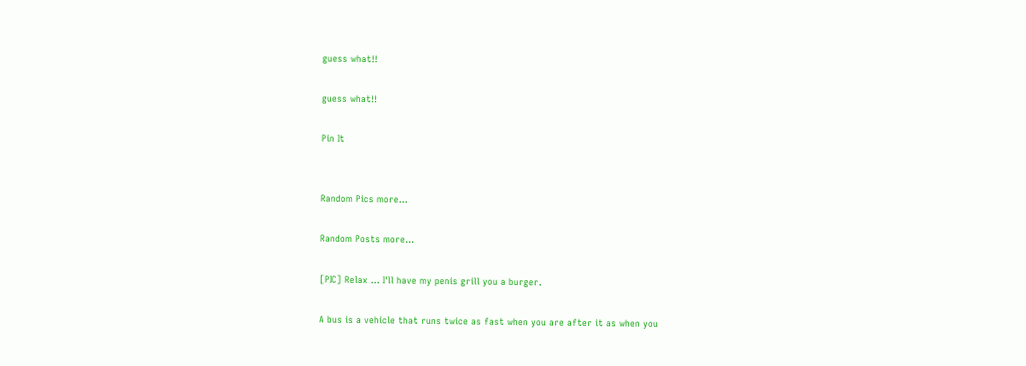guess what!!

guess what!!

Pin It


Random Pics more...

Random Posts more...

[PIC] Relax ... I'll have my penis grill you a burger.

A bus is a vehicle that runs twice as fast when you are after it as when you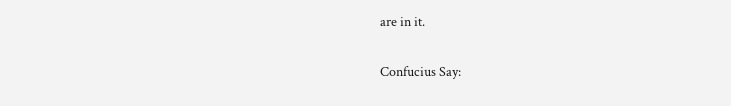are in it.

Confucius Say: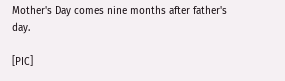Mother's Day comes nine months after father's day.

[PIC]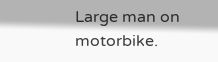Large man on motorbike.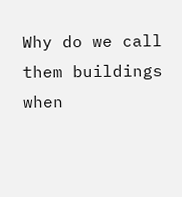Why do we call them buildings when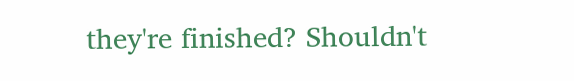they're finished? Shouldn't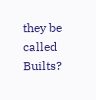they be called Builts?